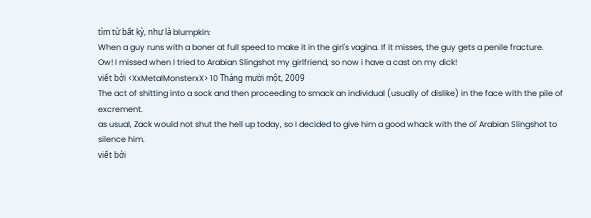tìm từ bất kỳ, như là blumpkin:
When a guy runs with a boner at full speed to make it in the girl's vagina. If it misses, the guy gets a penile fracture.
Ow! I missed when I tried to Arabian Slingshot my girlfriend, so now i have a cast on my dick!
viết bởi <XxMetalMonsterxX> 10 Tháng mười một, 2009
The act of shitting into a sock and then proceeding to smack an individual (usually of dislike) in the face with the pile of excrement.
as usual, Zack would not shut the hell up today, so I decided to give him a good whack with the ol' Arabian Slingshot to silence him.
viết bởi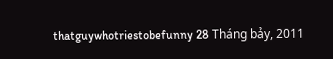thatguywhotriestobefunny 28 Tháng bảy, 2011